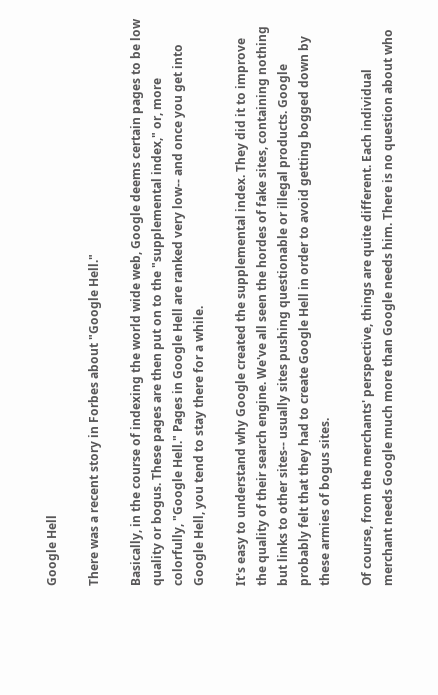Google Hell

There was a recent story in Forbes about "Google Hell."

Basically, in the course of indexing the world wide web, Google deems certain pages to be low quality or bogus. These pages are then put on to the "supplemental index," or, more colorfully, "Google Hell." Pages in Google Hell are ranked very low-- and once you get into Google Hell, you tend to stay there for a while.

It's easy to understand why Google created the supplemental index. They did it to improve the quality of their search engine. We've all seen the hordes of fake sites, containing nothing but links to other sites-- usually sites pushing questionable or illegal products. Google probably felt that they had to create Google Hell in order to avoid getting bogged down by these armies of bogus sites.

Of course, from the merchants' perspective, things are quite different. Each individual merchant needs Google much more than Google needs him. There is no question about who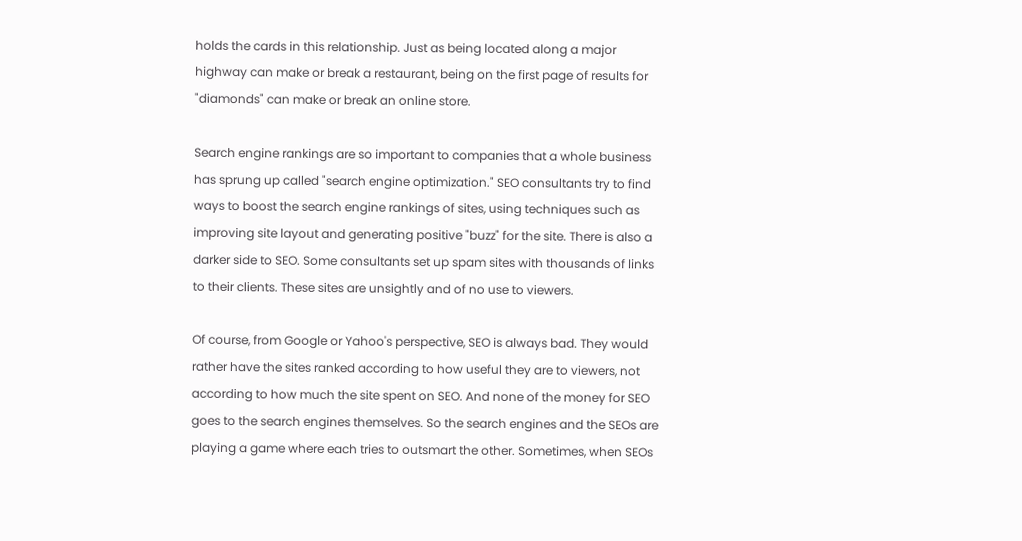holds the cards in this relationship. Just as being located along a major highway can make or break a restaurant, being on the first page of results for "diamonds" can make or break an online store.

Search engine rankings are so important to companies that a whole business has sprung up called "search engine optimization." SEO consultants try to find ways to boost the search engine rankings of sites, using techniques such as improving site layout and generating positive "buzz" for the site. There is also a darker side to SEO. Some consultants set up spam sites with thousands of links to their clients. These sites are unsightly and of no use to viewers.

Of course, from Google or Yahoo's perspective, SEO is always bad. They would rather have the sites ranked according to how useful they are to viewers, not according to how much the site spent on SEO. And none of the money for SEO goes to the search engines themselves. So the search engines and the SEOs are playing a game where each tries to outsmart the other. Sometimes, when SEOs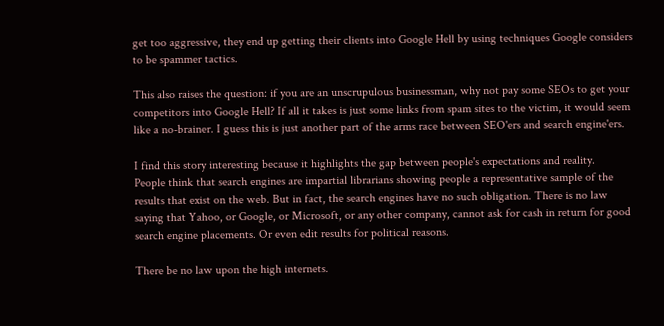get too aggressive, they end up getting their clients into Google Hell by using techniques Google considers to be spammer tactics.

This also raises the question: if you are an unscrupulous businessman, why not pay some SEOs to get your competitors into Google Hell? If all it takes is just some links from spam sites to the victim, it would seem like a no-brainer. I guess this is just another part of the arms race between SEO'ers and search engine'ers.

I find this story interesting because it highlights the gap between people's expectations and reality.
People think that search engines are impartial librarians showing people a representative sample of the results that exist on the web. But in fact, the search engines have no such obligation. There is no law saying that Yahoo, or Google, or Microsoft, or any other company, cannot ask for cash in return for good search engine placements. Or even edit results for political reasons.

There be no law upon the high internets.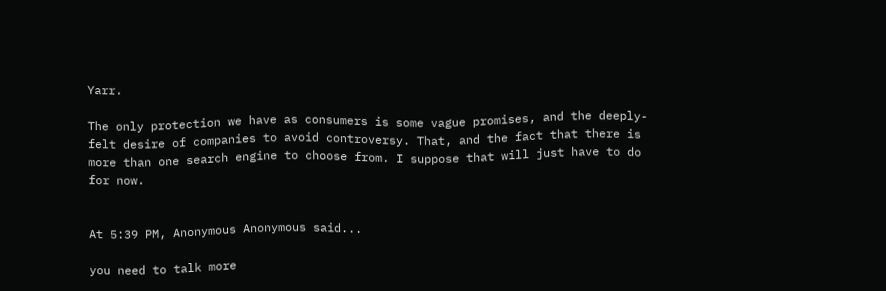Yarr.

The only protection we have as consumers is some vague promises, and the deeply-felt desire of companies to avoid controversy. That, and the fact that there is more than one search engine to choose from. I suppose that will just have to do for now.


At 5:39 PM, Anonymous Anonymous said...

you need to talk more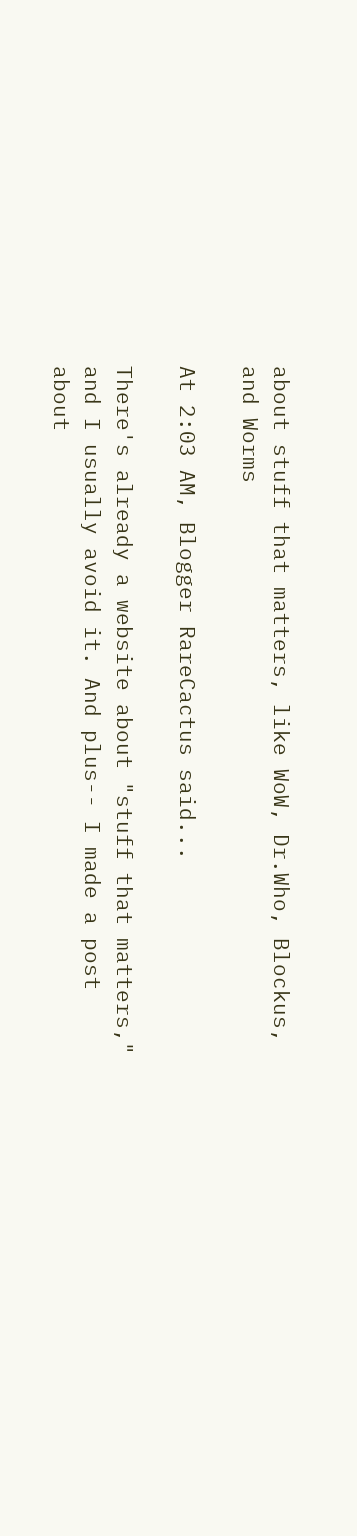about stuff that matters, like WoW, Dr.Who, Blockus, and Worms

At 2:03 AM, Blogger RareCactus said...

There's already a website about "stuff that matters," and I usually avoid it. And plus-- I made a post about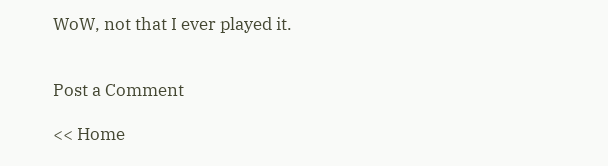WoW, not that I ever played it.


Post a Comment

<< Home